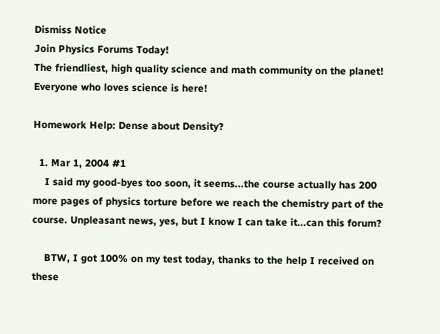Dismiss Notice
Join Physics Forums Today!
The friendliest, high quality science and math community on the planet! Everyone who loves science is here!

Homework Help: Dense about Density?

  1. Mar 1, 2004 #1
    I said my good-byes too soon, it seems...the course actually has 200 more pages of physics torture before we reach the chemistry part of the course. Unpleasant news, yes, but I know I can take it...can this forum?

    BTW, I got 100% on my test today, thanks to the help I received on these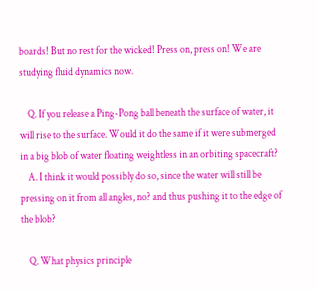boards! But no rest for the wicked! Press on, press on! We are studying fluid dynamics now.

    Q. If you release a Ping-Pong ball beneath the surface of water, it will rise to the surface. Would it do the same if it were submerged in a big blob of water floating weightless in an orbiting spacecraft?
    A. I think it would possibly do so, since the water will still be pressing on it from all angles, no? and thus pushing it to the edge of the blob?

    Q. What physics principle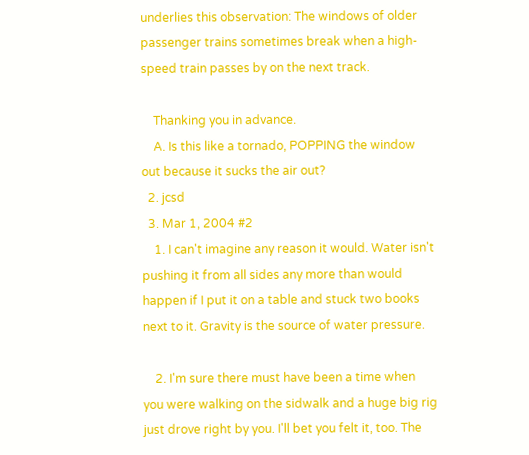underlies this observation: The windows of older passenger trains sometimes break when a high-speed train passes by on the next track.

    Thanking you in advance.
    A. Is this like a tornado, POPPING the window out because it sucks the air out?
  2. jcsd
  3. Mar 1, 2004 #2
    1. I can't imagine any reason it would. Water isn't pushing it from all sides any more than would happen if I put it on a table and stuck two books next to it. Gravity is the source of water pressure.

    2. I'm sure there must have been a time when you were walking on the sidwalk and a huge big rig just drove right by you. I'll bet you felt it, too. The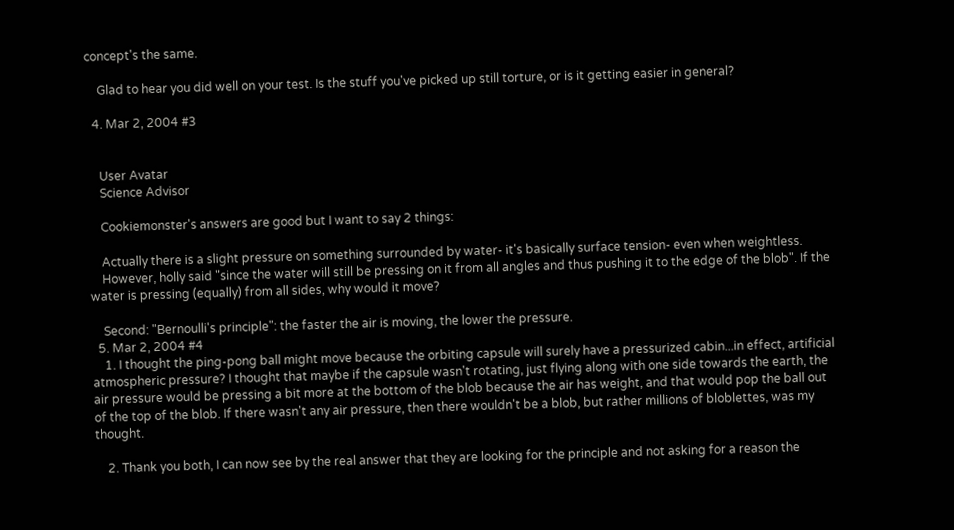concept's the same.

    Glad to hear you did well on your test. Is the stuff you've picked up still torture, or is it getting easier in general?

  4. Mar 2, 2004 #3


    User Avatar
    Science Advisor

    Cookiemonster's answers are good but I want to say 2 things:

    Actually there is a slight pressure on something surrounded by water- it's basically surface tension- even when weightless.
    However, holly said "since the water will still be pressing on it from all angles and thus pushing it to the edge of the blob". If the water is pressing (equally) from all sides, why would it move?

    Second: "Bernoulli's principle": the faster the air is moving, the lower the pressure.
  5. Mar 2, 2004 #4
    1. I thought the ping-pong ball might move because the orbiting capsule will surely have a pressurized cabin...in effect, artificial atmospheric pressure? I thought that maybe if the capsule wasn't rotating, just flying along with one side towards the earth, the air pressure would be pressing a bit more at the bottom of the blob because the air has weight, and that would pop the ball out of the top of the blob. If there wasn't any air pressure, then there wouldn't be a blob, but rather millions of bloblettes, was my thought.

    2. Thank you both, I can now see by the real answer that they are looking for the principle and not asking for a reason the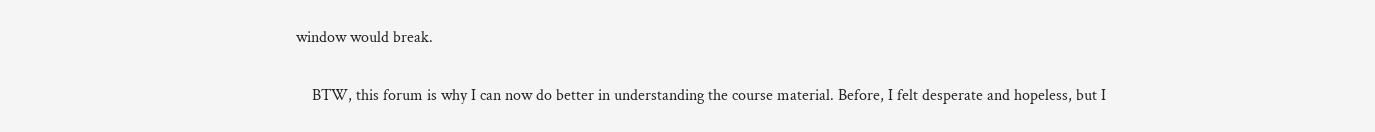window would break.

    BTW, this forum is why I can now do better in understanding the course material. Before, I felt desperate and hopeless, but I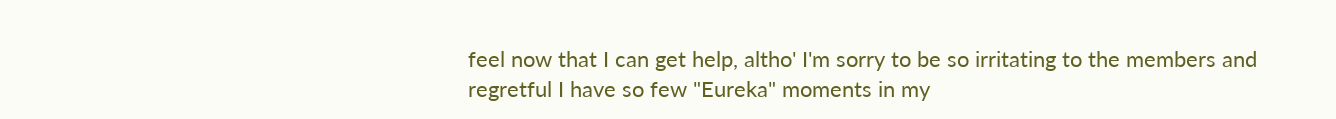feel now that I can get help, altho' I'm sorry to be so irritating to the members and regretful I have so few "Eureka" moments in my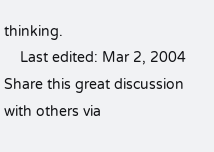thinking.
    Last edited: Mar 2, 2004
Share this great discussion with others via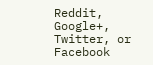Reddit, Google+, Twitter, or Facebook